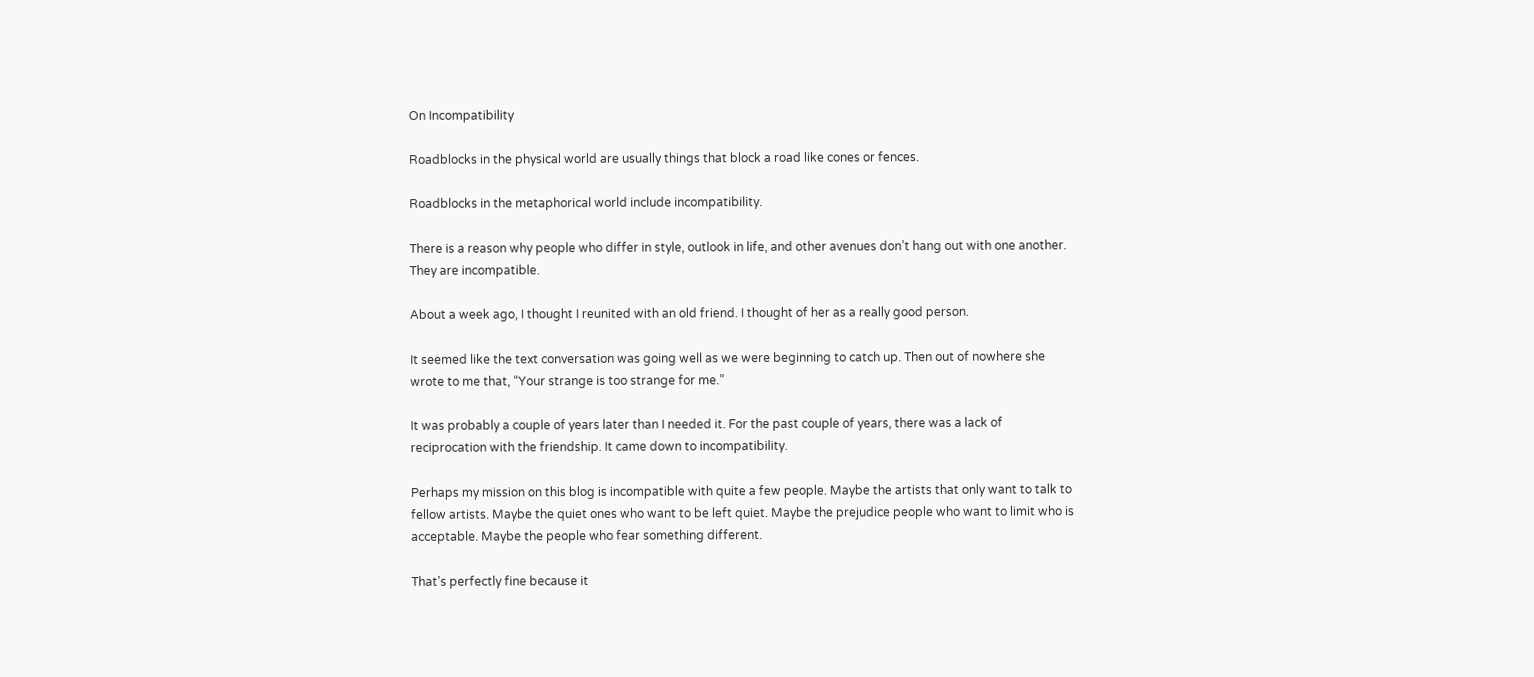On Incompatibility

Roadblocks in the physical world are usually things that block a road like cones or fences.

Roadblocks in the metaphorical world include incompatibility.

There is a reason why people who differ in style, outlook in life, and other avenues don’t hang out with one another. They are incompatible.

About a week ago, I thought I reunited with an old friend. I thought of her as a really good person.

It seemed like the text conversation was going well as we were beginning to catch up. Then out of nowhere she wrote to me that, “Your strange is too strange for me.”

It was probably a couple of years later than I needed it. For the past couple of years, there was a lack of reciprocation with the friendship. It came down to incompatibility.

Perhaps my mission on this blog is incompatible with quite a few people. Maybe the artists that only want to talk to fellow artists. Maybe the quiet ones who want to be left quiet. Maybe the prejudice people who want to limit who is acceptable. Maybe the people who fear something different.

That’s perfectly fine because it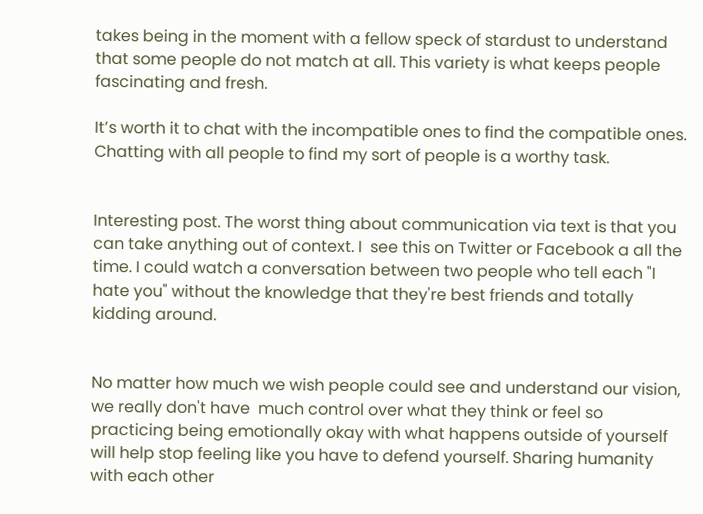takes being in the moment with a fellow speck of stardust to understand that some people do not match at all. This variety is what keeps people fascinating and fresh.

It’s worth it to chat with the incompatible ones to find the compatible ones. Chatting with all people to find my sort of people is a worthy task.


Interesting post. The worst thing about communication via text is that you can take anything out of context. I  see this on Twitter or Facebook a all the time. I could watch a conversation between two people who tell each "I hate you" without the knowledge that they're best friends and totally kidding around.


No matter how much we wish people could see and understand our vision, we really don't have  much control over what they think or feel so practicing being emotionally okay with what happens outside of yourself will help stop feeling like you have to defend yourself. Sharing humanity with each other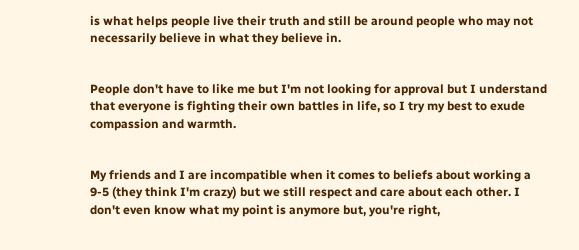is what helps people live their truth and still be around people who may not necessarily believe in what they believe in.


People don't have to like me but I'm not looking for approval but I understand that everyone is fighting their own battles in life, so I try my best to exude compassion and warmth.


My friends and I are incompatible when it comes to beliefs about working a 9-5 (they think I'm crazy) but we still respect and care about each other. I don't even know what my point is anymore but, you're right,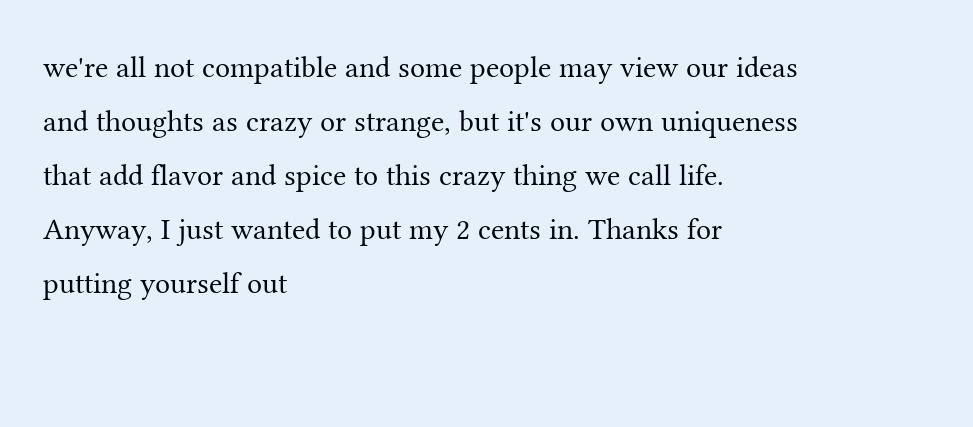we're all not compatible and some people may view our ideas and thoughts as crazy or strange, but it's our own uniqueness that add flavor and spice to this crazy thing we call life. Anyway, I just wanted to put my 2 cents in. Thanks for putting yourself out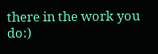there in the work you do:)